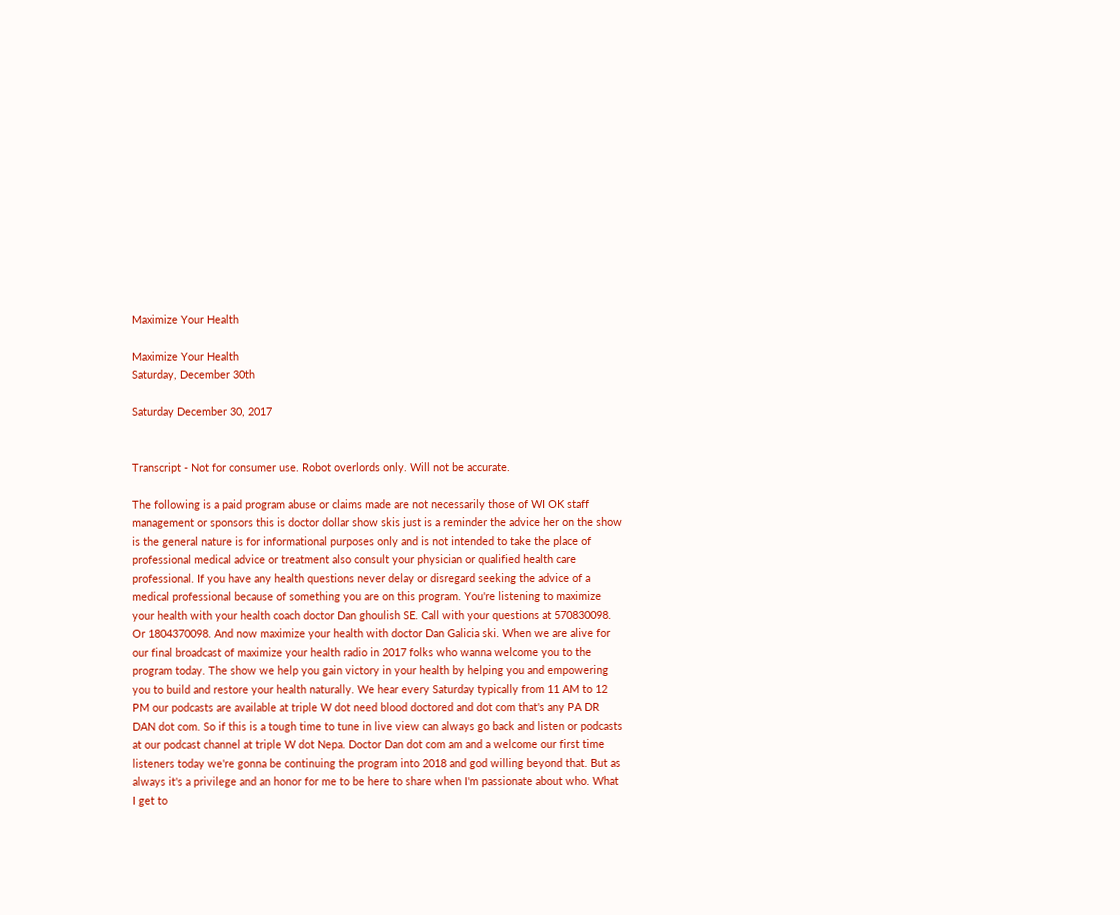Maximize Your Health

Maximize Your Health
Saturday, December 30th

Saturday December 30, 2017


Transcript - Not for consumer use. Robot overlords only. Will not be accurate.

The following is a paid program abuse or claims made are not necessarily those of WI OK staff management or sponsors this is doctor dollar show skis just is a reminder the advice her on the show is the general nature is for informational purposes only and is not intended to take the place of professional medical advice or treatment also consult your physician or qualified health care professional. If you have any health questions never delay or disregard seeking the advice of a medical professional because of something you are on this program. You're listening to maximize your health with your health coach doctor Dan ghoulish SE. Call with your questions at 570830098. Or 1804370098. And now maximize your health with doctor Dan Galicia ski. When we are alive for our final broadcast of maximize your health radio in 2017 folks who wanna welcome you to the program today. The show we help you gain victory in your health by helping you and empowering you to build and restore your health naturally. We hear every Saturday typically from 11 AM to 12 PM our podcasts are available at triple W dot need blood doctored and dot com that's any PA DR DAN dot com. So if this is a tough time to tune in live view can always go back and listen or podcasts at our podcast channel at triple W dot Nepa. Doctor Dan dot com am and a welcome our first time listeners today we're gonna be continuing the program into 2018 and god willing beyond that. But as always it's a privilege and an honor for me to be here to share when I'm passionate about who. What I get to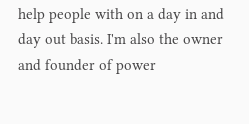help people with on a day in and day out basis. I'm also the owner and founder of power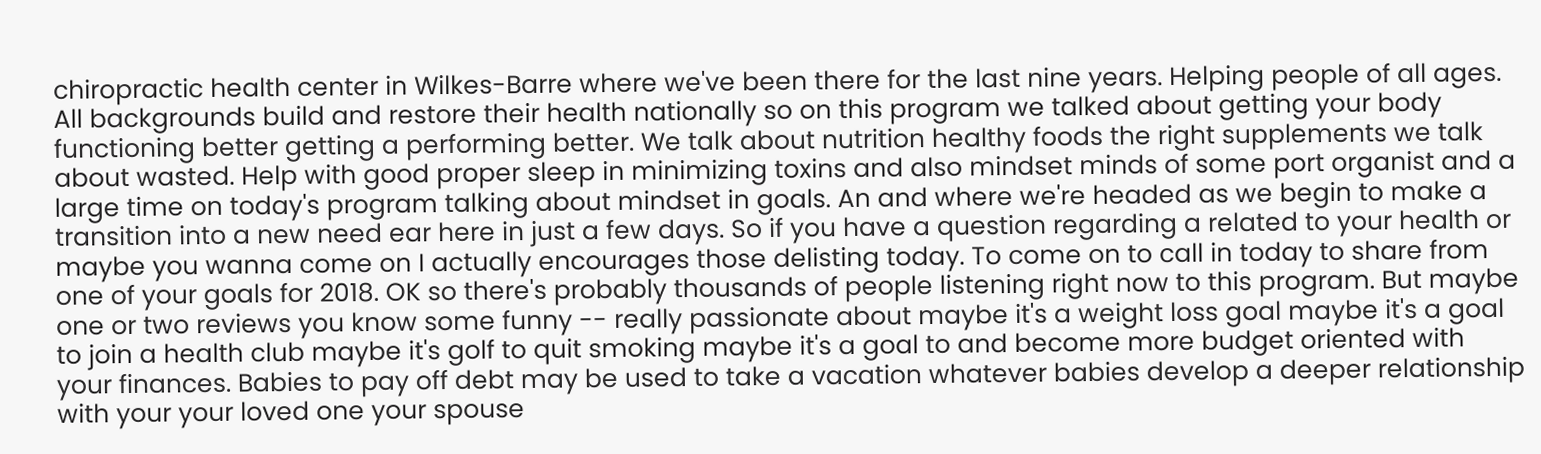chiropractic health center in Wilkes-Barre where we've been there for the last nine years. Helping people of all ages. All backgrounds build and restore their health nationally so on this program we talked about getting your body functioning better getting a performing better. We talk about nutrition healthy foods the right supplements we talk about wasted. Help with good proper sleep in minimizing toxins and also mindset minds of some port organist and a large time on today's program talking about mindset in goals. An and where we're headed as we begin to make a transition into a new need ear here in just a few days. So if you have a question regarding a related to your health or maybe you wanna come on I actually encourages those delisting today. To come on to call in today to share from one of your goals for 2018. OK so there's probably thousands of people listening right now to this program. But maybe one or two reviews you know some funny -- really passionate about maybe it's a weight loss goal maybe it's a goal to join a health club maybe it's golf to quit smoking maybe it's a goal to and become more budget oriented with your finances. Babies to pay off debt may be used to take a vacation whatever babies develop a deeper relationship with your your loved one your spouse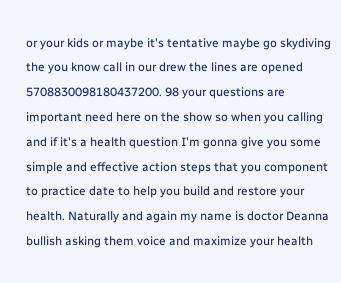or your kids or maybe it's tentative maybe go skydiving the you know call in our drew the lines are opened 5708830098180437200. 98 your questions are important need here on the show so when you calling and if it's a health question I'm gonna give you some simple and effective action steps that you component to practice date to help you build and restore your health. Naturally and again my name is doctor Deanna bullish asking them voice and maximize your health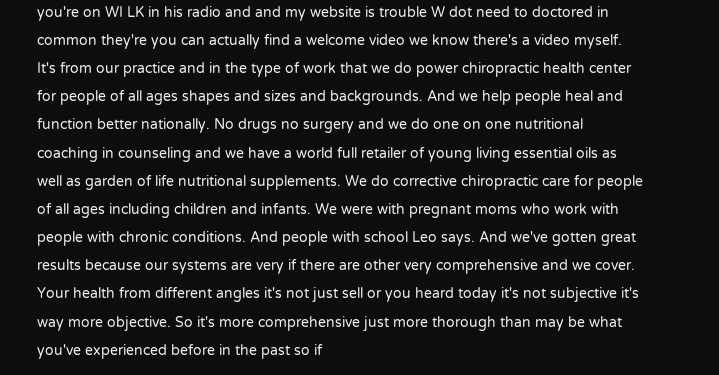you're on WI LK in his radio and and my website is trouble W dot need to doctored in common they're you can actually find a welcome video we know there's a video myself. It's from our practice and in the type of work that we do power chiropractic health center for people of all ages shapes and sizes and backgrounds. And we help people heal and function better nationally. No drugs no surgery and we do one on one nutritional coaching in counseling and we have a world full retailer of young living essential oils as well as garden of life nutritional supplements. We do corrective chiropractic care for people of all ages including children and infants. We were with pregnant moms who work with people with chronic conditions. And people with school Leo says. And we've gotten great results because our systems are very if there are other very comprehensive and we cover. Your health from different angles it's not just sell or you heard today it's not subjective it's way more objective. So it's more comprehensive just more thorough than may be what you've experienced before in the past so if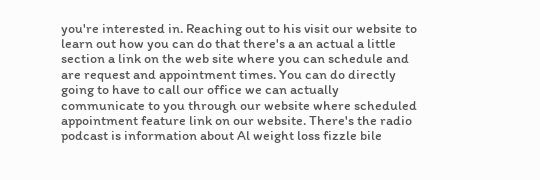you're interested in. Reaching out to his visit our website to learn out how you can do that there's a an actual a little section a link on the web site where you can schedule and are request and appointment times. You can do directly going to have to call our office we can actually communicate to you through our website where scheduled appointment feature link on our website. There's the radio podcast is information about Al weight loss fizzle bile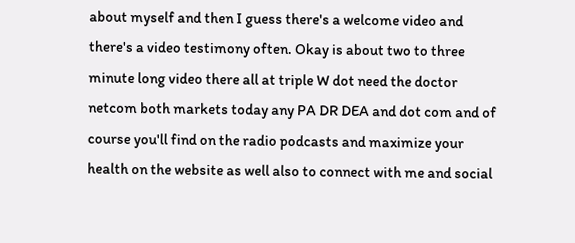about myself and then I guess there's a welcome video and there's a video testimony often. Okay is about two to three minute long video there all at triple W dot need the doctor netcom both markets today any PA DR DEA and dot com and of course you'll find on the radio podcasts and maximize your health on the website as well also to connect with me and social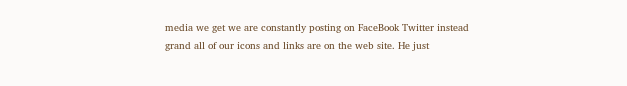media we get we are constantly posting on FaceBook Twitter instead grand all of our icons and links are on the web site. He just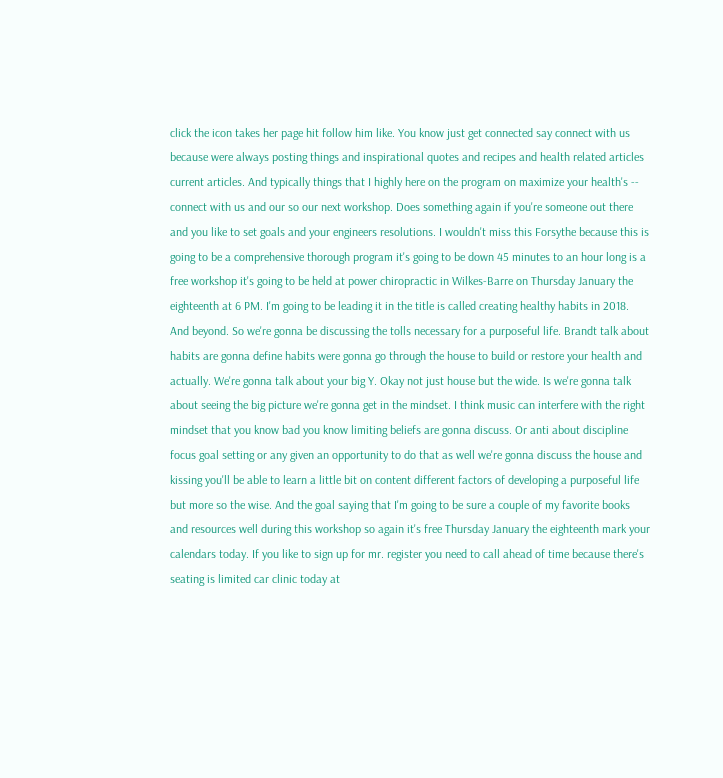click the icon takes her page hit follow him like. You know just get connected say connect with us because were always posting things and inspirational quotes and recipes and health related articles current articles. And typically things that I highly here on the program on maximize your health's -- connect with us and our so our next workshop. Does something again if you're someone out there and you like to set goals and your engineers resolutions. I wouldn't miss this Forsythe because this is going to be a comprehensive thorough program it's going to be down 45 minutes to an hour long is a free workshop it's going to be held at power chiropractic in Wilkes-Barre on Thursday January the eighteenth at 6 PM. I'm going to be leading it in the title is called creating healthy habits in 2018. And beyond. So we're gonna be discussing the tolls necessary for a purposeful life. Brandt talk about habits are gonna define habits were gonna go through the house to build or restore your health and actually. We're gonna talk about your big Y. Okay not just house but the wide. Is we're gonna talk about seeing the big picture we're gonna get in the mindset. I think music can interfere with the right mindset that you know bad you know limiting beliefs are gonna discuss. Or anti about discipline focus goal setting or any given an opportunity to do that as well we're gonna discuss the house and kissing you'll be able to learn a little bit on content different factors of developing a purposeful life but more so the wise. And the goal saying that I'm going to be sure a couple of my favorite books and resources well during this workshop so again it's free Thursday January the eighteenth mark your calendars today. If you like to sign up for mr. register you need to call ahead of time because there's seating is limited car clinic today at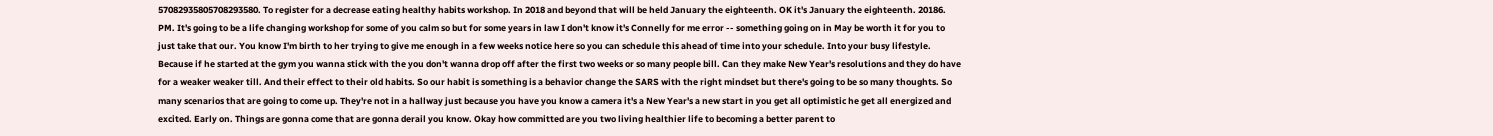57082935805708293580. To register for a decrease eating healthy habits workshop. In 2018 and beyond that will be held January the eighteenth. OK it's January the eighteenth. 20186. PM. It's going to be a life changing workshop for some of you calm so but for some years in law I don't know it's Connelly for me error -- something going on in May be worth it for you to just take that our. You know I'm birth to her trying to give me enough in a few weeks notice here so you can schedule this ahead of time into your schedule. Into your busy lifestyle. Because if he started at the gym you wanna stick with the you don't wanna drop off after the first two weeks or so many people bill. Can they make New Year's resolutions and they do have for a weaker weaker till. And their effect to their old habits. So our habit is something is a behavior change the SARS with the right mindset but there's going to be so many thoughts. So many scenarios that are going to come up. They're not in a hallway just because you have you know a camera it's a New Year's a new start in you get all optimistic he get all energized and excited. Early on. Things are gonna come that are gonna derail you know. Okay how committed are you two living healthier life to becoming a better parent to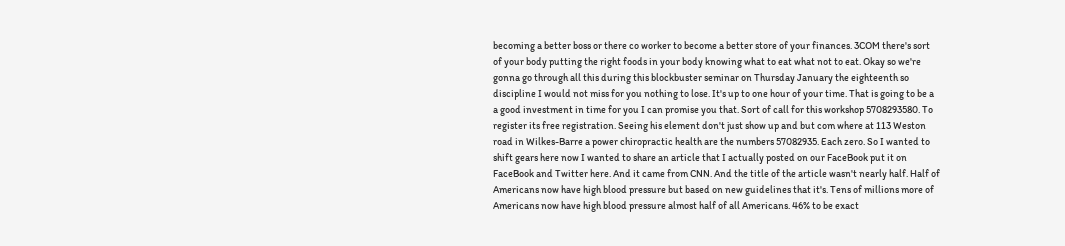becoming a better boss or there co worker to become a better store of your finances. 3COM there's sort of your body putting the right foods in your body knowing what to eat what not to eat. Okay so we're gonna go through all this during this blockbuster seminar on Thursday January the eighteenth so discipline I would not miss for you nothing to lose. It's up to one hour of your time. That is going to be a a good investment in time for you I can promise you that. Sort of call for this workshop 5708293580. To register its free registration. Seeing his element don't just show up and but com where at 113 Weston road in Wilkes-Barre a power chiropractic health are the numbers 57082935. Each zero. So I wanted to shift gears here now I wanted to share an article that I actually posted on our FaceBook put it on FaceBook and Twitter here. And it came from CNN. And the title of the article wasn't nearly half. Half of Americans now have high blood pressure but based on new guidelines that it's. Tens of millions more of Americans now have high blood pressure almost half of all Americans. 46% to be exact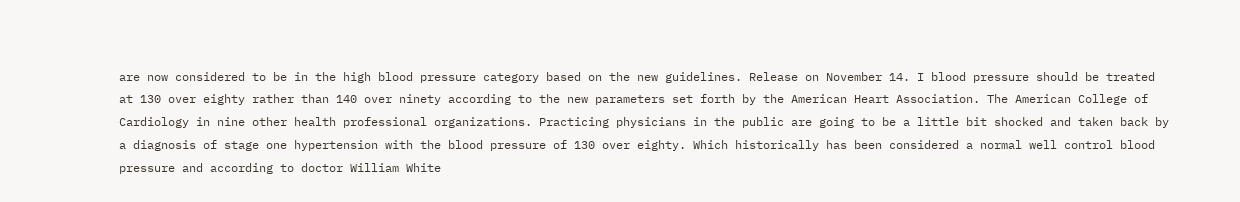are now considered to be in the high blood pressure category based on the new guidelines. Release on November 14. I blood pressure should be treated at 130 over eighty rather than 140 over ninety according to the new parameters set forth by the American Heart Association. The American College of Cardiology in nine other health professional organizations. Practicing physicians in the public are going to be a little bit shocked and taken back by a diagnosis of stage one hypertension with the blood pressure of 130 over eighty. Which historically has been considered a normal well control blood pressure and according to doctor William White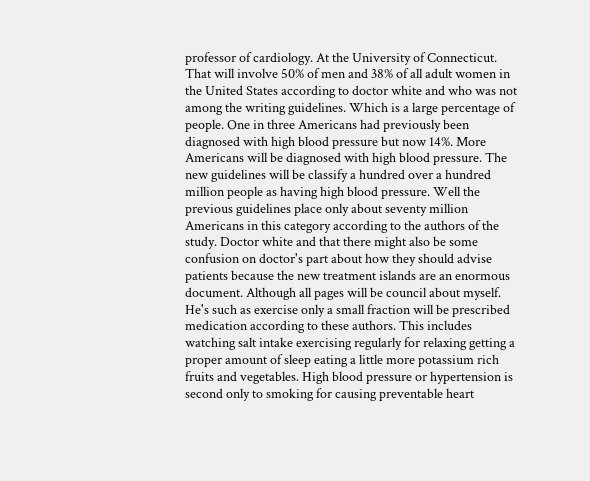professor of cardiology. At the University of Connecticut. That will involve 50% of men and 38% of all adult women in the United States according to doctor white and who was not among the writing guidelines. Which is a large percentage of people. One in three Americans had previously been diagnosed with high blood pressure but now 14%. More Americans will be diagnosed with high blood pressure. The new guidelines will be classify a hundred over a hundred million people as having high blood pressure. Well the previous guidelines place only about seventy million Americans in this category according to the authors of the study. Doctor white and that there might also be some confusion on doctor's part about how they should advise patients because the new treatment islands are an enormous document. Although all pages will be council about myself. He's such as exercise only a small fraction will be prescribed medication according to these authors. This includes watching salt intake exercising regularly for relaxing getting a proper amount of sleep eating a little more potassium rich fruits and vegetables. High blood pressure or hypertension is second only to smoking for causing preventable heart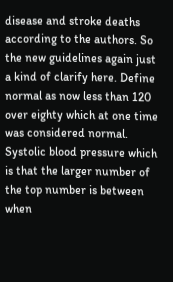disease and stroke deaths according to the authors. So the new guidelines again just a kind of clarify here. Define normal as now less than 120 over eighty which at one time was considered normal. Systolic blood pressure which is that the larger number of the top number is between when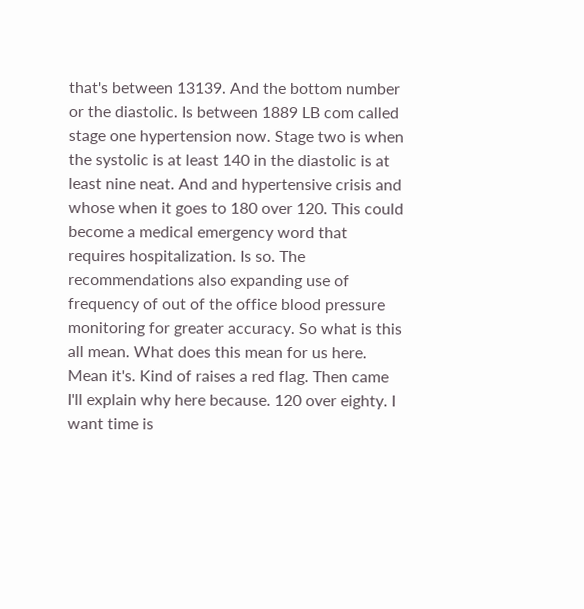that's between 13139. And the bottom number or the diastolic. Is between 1889 LB com called stage one hypertension now. Stage two is when the systolic is at least 140 in the diastolic is at least nine neat. And and hypertensive crisis and whose when it goes to 180 over 120. This could become a medical emergency word that requires hospitalization. Is so. The recommendations also expanding use of frequency of out of the office blood pressure monitoring for greater accuracy. So what is this all mean. What does this mean for us here. Mean it's. Kind of raises a red flag. Then came I'll explain why here because. 120 over eighty. I want time is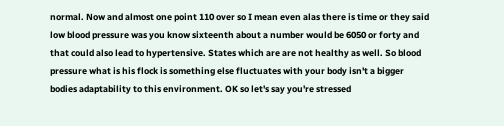normal. Now and almost one point 110 over so I mean even alas there is time or they said low blood pressure was you know sixteenth about a number would be 6050 or forty and that could also lead to hypertensive. States which are are not healthy as well. So blood pressure what is his flock is something else fluctuates with your body isn't a bigger bodies adaptability to this environment. OK so let's say you're stressed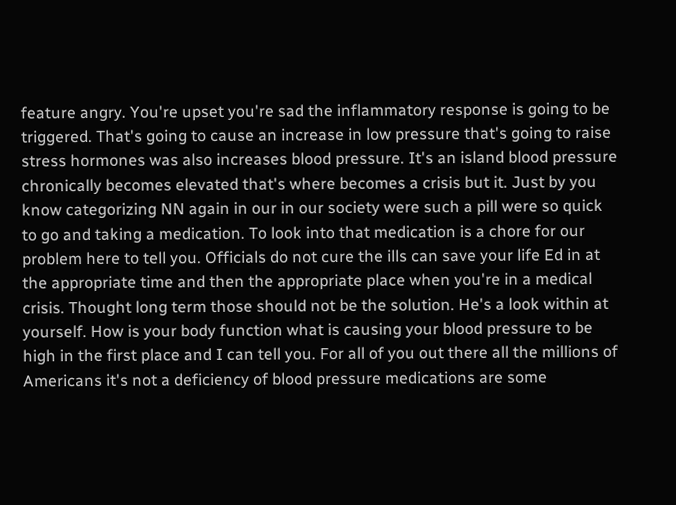feature angry. You're upset you're sad the inflammatory response is going to be triggered. That's going to cause an increase in low pressure that's going to raise stress hormones was also increases blood pressure. It's an island blood pressure chronically becomes elevated that's where becomes a crisis but it. Just by you know categorizing NN again in our in our society were such a pill were so quick to go and taking a medication. To look into that medication is a chore for our problem here to tell you. Officials do not cure the ills can save your life Ed in at the appropriate time and then the appropriate place when you're in a medical crisis. Thought long term those should not be the solution. He's a look within at yourself. How is your body function what is causing your blood pressure to be high in the first place and I can tell you. For all of you out there all the millions of Americans it's not a deficiency of blood pressure medications are some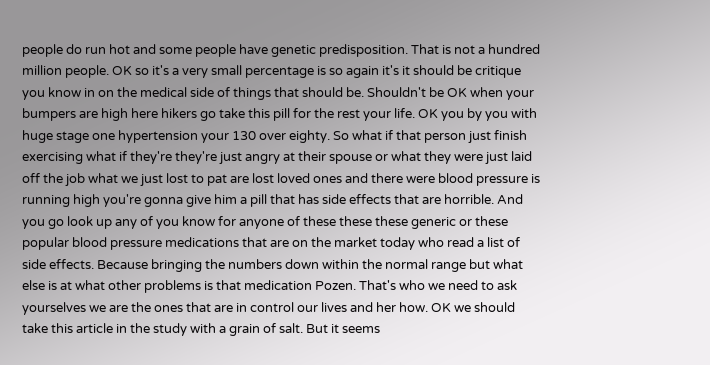people do run hot and some people have genetic predisposition. That is not a hundred million people. OK so it's a very small percentage is so again it's it should be critique you know in on the medical side of things that should be. Shouldn't be OK when your bumpers are high here hikers go take this pill for the rest your life. OK you by you with huge stage one hypertension your 130 over eighty. So what if that person just finish exercising what if they're they're just angry at their spouse or what they were just laid off the job what we just lost to pat are lost loved ones and there were blood pressure is running high you're gonna give him a pill that has side effects that are horrible. And you go look up any of you know for anyone of these these these generic or these popular blood pressure medications that are on the market today who read a list of side effects. Because bringing the numbers down within the normal range but what else is at what other problems is that medication Pozen. That's who we need to ask yourselves we are the ones that are in control our lives and her how. OK we should take this article in the study with a grain of salt. But it seems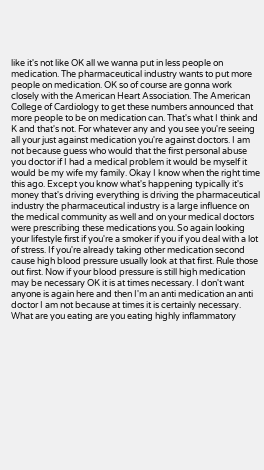like it's not like OK all we wanna put in less people on medication. The pharmaceutical industry wants to put more people on medication. OK so of course are gonna work closely with the American Heart Association. The American College of Cardiology to get these numbers announced that more people to be on medication can. That's what I think and K and that's not. For whatever any and you see you're seeing all your just against medication you're against doctors. I am not because guess who would that the first personal abuse you doctor if I had a medical problem it would be myself it would be my wife my family. Okay I know when the right time this ago. Except you know what's happening typically it's money that's driving everything is driving the pharmaceutical industry the pharmaceutical industry is a large influence on the medical community as well and on your medical doctors were prescribing these medications you. So again looking your lifestyle first if you're a smoker if you if you deal with a lot of stress. If you're already taking other medication second cause high blood pressure usually look at that first. Rule those out first. Now if your blood pressure is still high medication may be necessary OK it is at times necessary. I don't want anyone is again here and then I'm an anti medication an anti doctor I am not because at times it is certainly necessary. What are you eating are you eating highly inflammatory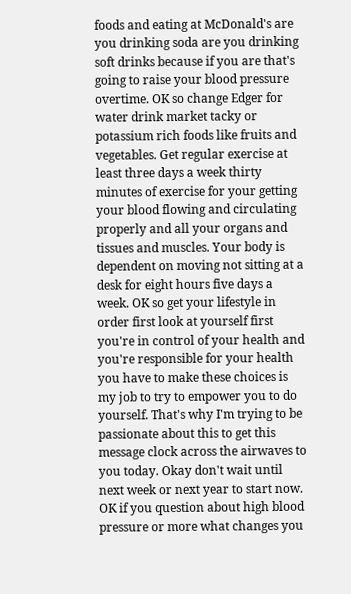foods and eating at McDonald's are you drinking soda are you drinking soft drinks because if you are that's going to raise your blood pressure overtime. OK so change Edger for water drink market tacky or potassium rich foods like fruits and vegetables. Get regular exercise at least three days a week thirty minutes of exercise for your getting your blood flowing and circulating properly and all your organs and tissues and muscles. Your body is dependent on moving not sitting at a desk for eight hours five days a week. OK so get your lifestyle in order first look at yourself first you're in control of your health and you're responsible for your health you have to make these choices is my job to try to empower you to do yourself. That's why I'm trying to be passionate about this to get this message clock across the airwaves to you today. Okay don't wait until next week or next year to start now. OK if you question about high blood pressure or more what changes you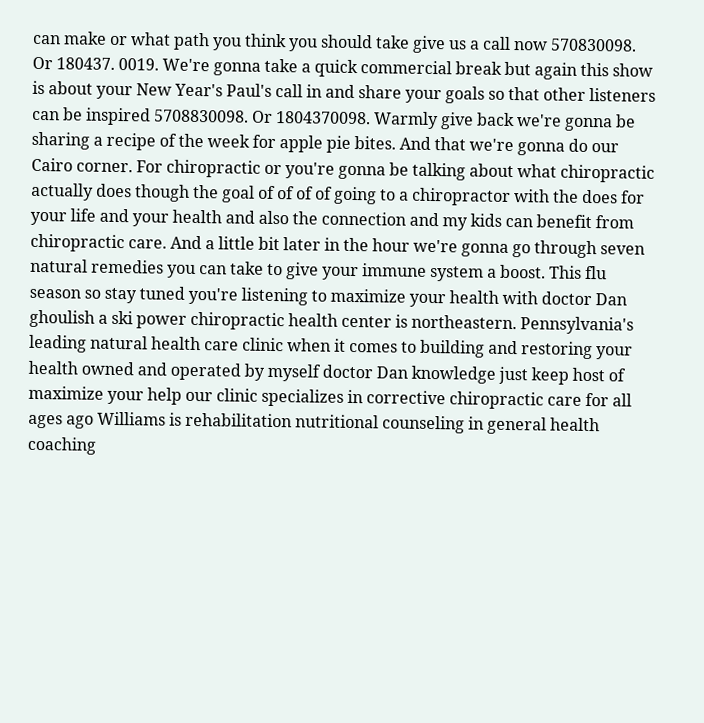can make or what path you think you should take give us a call now 570830098. Or 180437. 0019. We're gonna take a quick commercial break but again this show is about your New Year's Paul's call in and share your goals so that other listeners can be inspired 5708830098. Or 1804370098. Warmly give back we're gonna be sharing a recipe of the week for apple pie bites. And that we're gonna do our Cairo corner. For chiropractic or you're gonna be talking about what chiropractic actually does though the goal of of of of going to a chiropractor with the does for your life and your health and also the connection and my kids can benefit from chiropractic care. And a little bit later in the hour we're gonna go through seven natural remedies you can take to give your immune system a boost. This flu season so stay tuned you're listening to maximize your health with doctor Dan ghoulish a ski power chiropractic health center is northeastern. Pennsylvania's leading natural health care clinic when it comes to building and restoring your health owned and operated by myself doctor Dan knowledge just keep host of maximize your help our clinic specializes in corrective chiropractic care for all ages ago Williams is rehabilitation nutritional counseling in general health coaching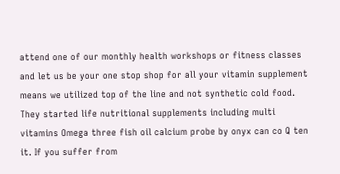attend one of our monthly health workshops or fitness classes and let us be your one stop shop for all your vitamin supplement means we utilized top of the line and not synthetic cold food. They started life nutritional supplements including multi vitamins Omega three fish oil calcium probe by onyx can co Q ten it. If you suffer from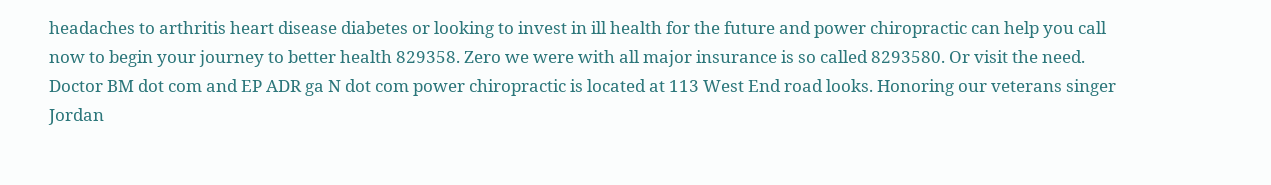headaches to arthritis heart disease diabetes or looking to invest in ill health for the future and power chiropractic can help you call now to begin your journey to better health 829358. Zero we were with all major insurance is so called 8293580. Or visit the need. Doctor BM dot com and EP ADR ga N dot com power chiropractic is located at 113 West End road looks. Honoring our veterans singer Jordan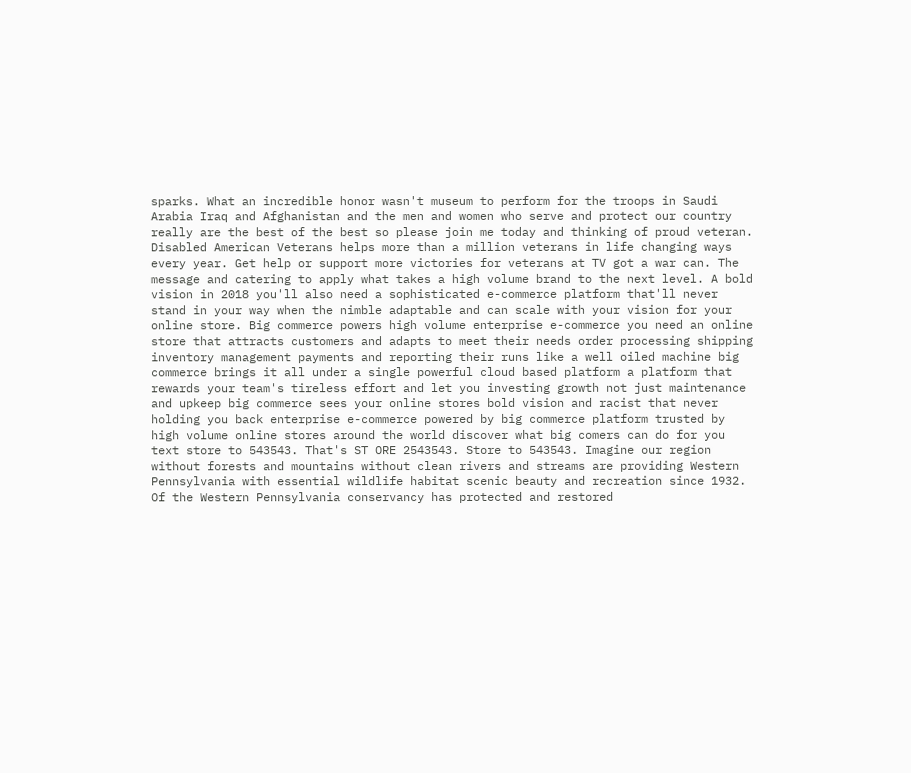sparks. What an incredible honor wasn't museum to perform for the troops in Saudi Arabia Iraq and Afghanistan and the men and women who serve and protect our country really are the best of the best so please join me today and thinking of proud veteran. Disabled American Veterans helps more than a million veterans in life changing ways every year. Get help or support more victories for veterans at TV got a war can. The message and catering to apply what takes a high volume brand to the next level. A bold vision in 2018 you'll also need a sophisticated e-commerce platform that'll never stand in your way when the nimble adaptable and can scale with your vision for your online store. Big commerce powers high volume enterprise e-commerce you need an online store that attracts customers and adapts to meet their needs order processing shipping inventory management payments and reporting their runs like a well oiled machine big commerce brings it all under a single powerful cloud based platform a platform that rewards your team's tireless effort and let you investing growth not just maintenance and upkeep big commerce sees your online stores bold vision and racist that never holding you back enterprise e-commerce powered by big commerce platform trusted by high volume online stores around the world discover what big comers can do for you text store to 543543. That's ST ORE 2543543. Store to 543543. Imagine our region without forests and mountains without clean rivers and streams are providing Western Pennsylvania with essential wildlife habitat scenic beauty and recreation since 1932. Of the Western Pennsylvania conservancy has protected and restored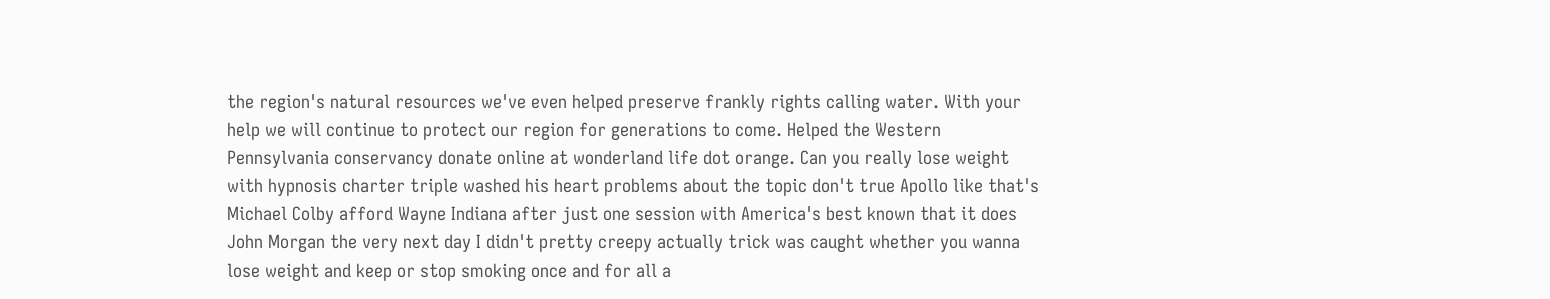the region's natural resources we've even helped preserve frankly rights calling water. With your help we will continue to protect our region for generations to come. Helped the Western Pennsylvania conservancy donate online at wonderland life dot orange. Can you really lose weight with hypnosis charter triple washed his heart problems about the topic don't true Apollo like that's Michael Colby afford Wayne Indiana after just one session with America's best known that it does John Morgan the very next day I didn't pretty creepy actually trick was caught whether you wanna lose weight and keep or stop smoking once and for all a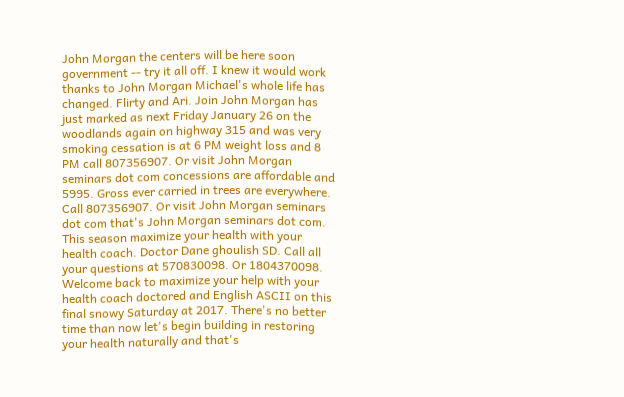John Morgan the centers will be here soon government -- try it all off. I knew it would work thanks to John Morgan Michael's whole life has changed. Flirty and Ari. Join John Morgan has just marked as next Friday January 26 on the woodlands again on highway 315 and was very smoking cessation is at 6 PM weight loss and 8 PM call 807356907. Or visit John Morgan seminars dot com concessions are affordable and 5995. Gross ever carried in trees are everywhere. Call 807356907. Or visit John Morgan seminars dot com that's John Morgan seminars dot com. This season maximize your health with your health coach. Doctor Dane ghoulish SD. Call all your questions at 570830098. Or 1804370098. Welcome back to maximize your help with your health coach doctored and English ASCII on this final snowy Saturday at 2017. There's no better time than now let's begin building in restoring your health naturally and that's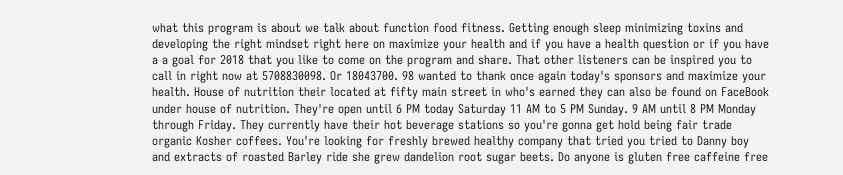what this program is about we talk about function food fitness. Getting enough sleep minimizing toxins and developing the right mindset right here on maximize your health and if you have a health question or if you have a a goal for 2018 that you like to come on the program and share. That other listeners can be inspired you to call in right now at 5708830098. Or 18043700. 98 wanted to thank once again today's sponsors and maximize your health. House of nutrition their located at fifty main street in who's earned they can also be found on FaceBook under house of nutrition. They're open until 6 PM today Saturday 11 AM to 5 PM Sunday. 9 AM until 8 PM Monday through Friday. They currently have their hot beverage stations so you're gonna get hold being fair trade organic Kosher coffees. You're looking for freshly brewed healthy company that tried you tried to Danny boy and extracts of roasted Barley ride she grew dandelion root sugar beets. Do anyone is gluten free caffeine free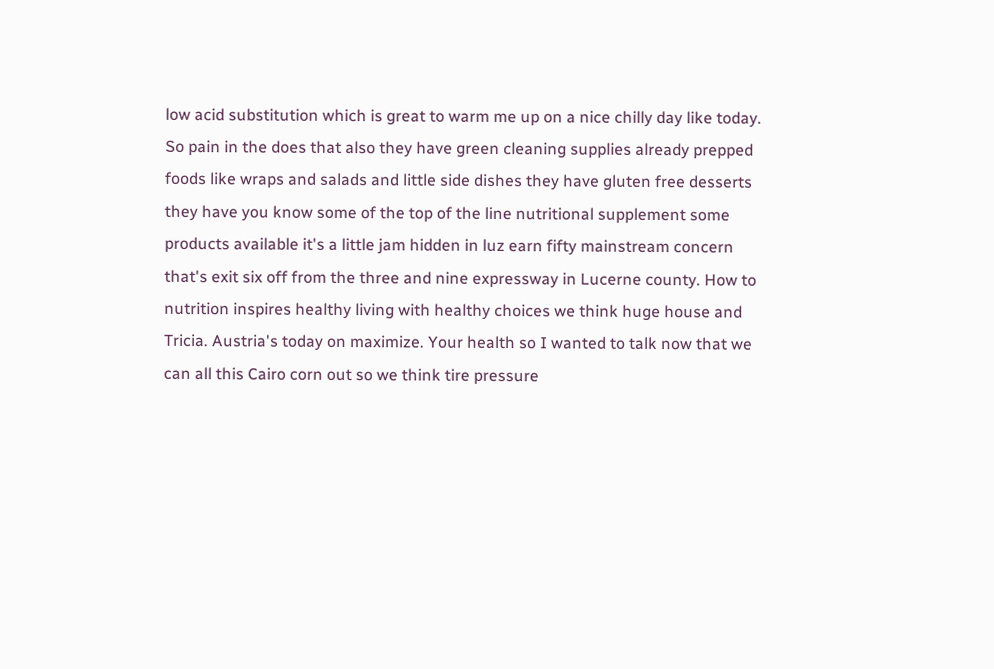low acid substitution which is great to warm me up on a nice chilly day like today. So pain in the does that also they have green cleaning supplies already prepped foods like wraps and salads and little side dishes they have gluten free desserts they have you know some of the top of the line nutritional supplement some products available it's a little jam hidden in luz earn fifty mainstream concern that's exit six off from the three and nine expressway in Lucerne county. How to nutrition inspires healthy living with healthy choices we think huge house and Tricia. Austria's today on maximize. Your health so I wanted to talk now that we can all this Cairo corn out so we think tire pressure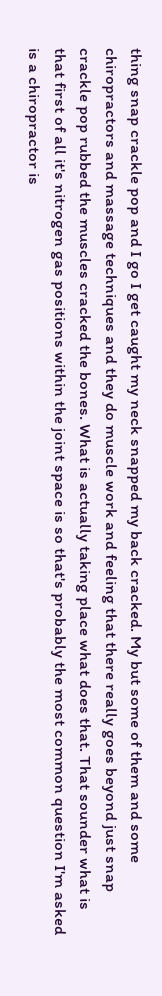thing snap crackle pop and I go I get caught my neck snapped my back cracked. My but some of them and some chiropractors and massage techniques and they do muscle work and feeling that there really goes beyond just snap crackle pop rubbed the muscles cracked the bones. What is actually taking place what does that. That sounder what is that first of all it's nitrogen gas positions within the joint space is so that's probably the most common question I'm asked is a chiropractor is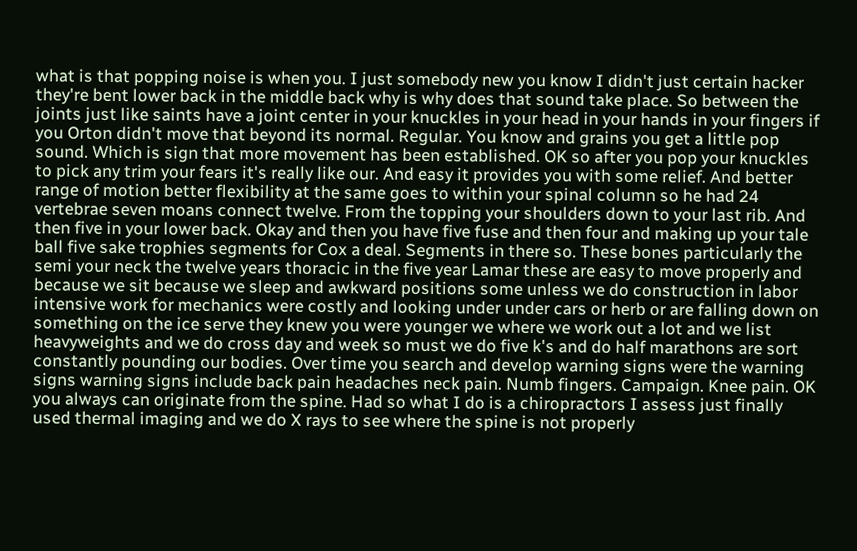what is that popping noise is when you. I just somebody new you know I didn't just certain hacker they're bent lower back in the middle back why is why does that sound take place. So between the joints just like saints have a joint center in your knuckles in your head in your hands in your fingers if you Orton didn't move that beyond its normal. Regular. You know and grains you get a little pop sound. Which is sign that more movement has been established. OK so after you pop your knuckles to pick any trim your fears it's really like our. And easy it provides you with some relief. And better range of motion better flexibility at the same goes to within your spinal column so he had 24 vertebrae seven moans connect twelve. From the topping your shoulders down to your last rib. And then five in your lower back. Okay and then you have five fuse and then four and making up your tale ball five sake trophies segments for Cox a deal. Segments in there so. These bones particularly the semi your neck the twelve years thoracic in the five year Lamar these are easy to move properly and because we sit because we sleep and awkward positions some unless we do construction in labor intensive work for mechanics were costly and looking under under cars or herb or are falling down on something on the ice serve they knew you were younger we where we work out a lot and we list heavyweights and we do cross day and week so must we do five k's and do half marathons are sort constantly pounding our bodies. Over time you search and develop warning signs were the warning signs warning signs include back pain headaches neck pain. Numb fingers. Campaign. Knee pain. OK you always can originate from the spine. Had so what I do is a chiropractors I assess just finally used thermal imaging and we do X rays to see where the spine is not properly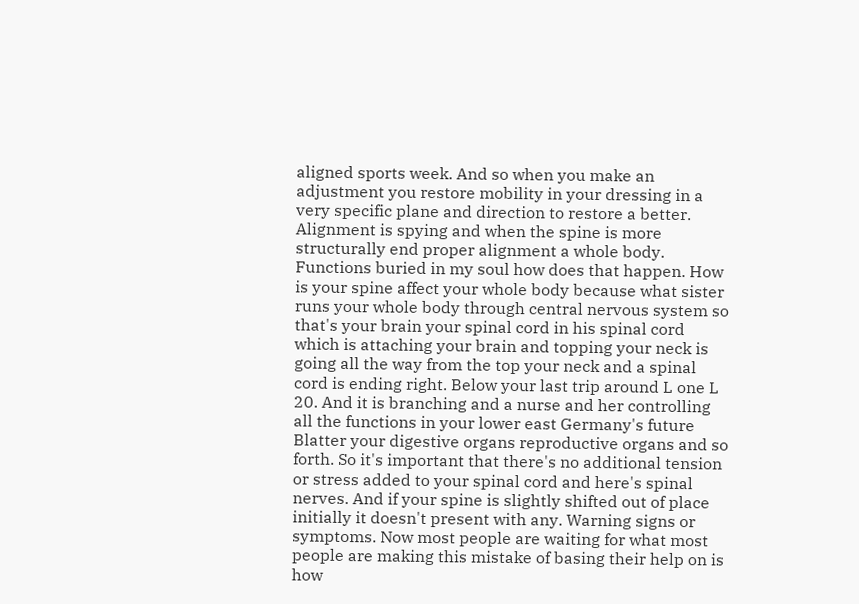aligned sports week. And so when you make an adjustment you restore mobility in your dressing in a very specific plane and direction to restore a better. Alignment is spying and when the spine is more structurally end proper alignment a whole body. Functions buried in my soul how does that happen. How is your spine affect your whole body because what sister runs your whole body through central nervous system so that's your brain your spinal cord in his spinal cord which is attaching your brain and topping your neck is going all the way from the top your neck and a spinal cord is ending right. Below your last trip around L one L 20. And it is branching and a nurse and her controlling all the functions in your lower east Germany's future Blatter your digestive organs reproductive organs and so forth. So it's important that there's no additional tension or stress added to your spinal cord and here's spinal nerves. And if your spine is slightly shifted out of place initially it doesn't present with any. Warning signs or symptoms. Now most people are waiting for what most people are making this mistake of basing their help on is how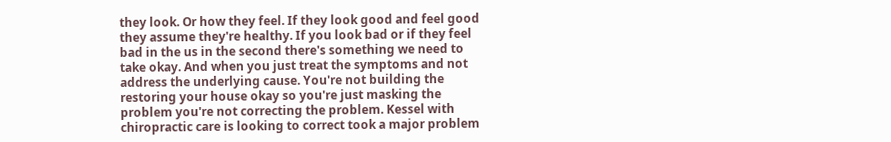they look. Or how they feel. If they look good and feel good they assume they're healthy. If you look bad or if they feel bad in the us in the second there's something we need to take okay. And when you just treat the symptoms and not address the underlying cause. You're not building the restoring your house okay so you're just masking the problem you're not correcting the problem. Kessel with chiropractic care is looking to correct took a major problem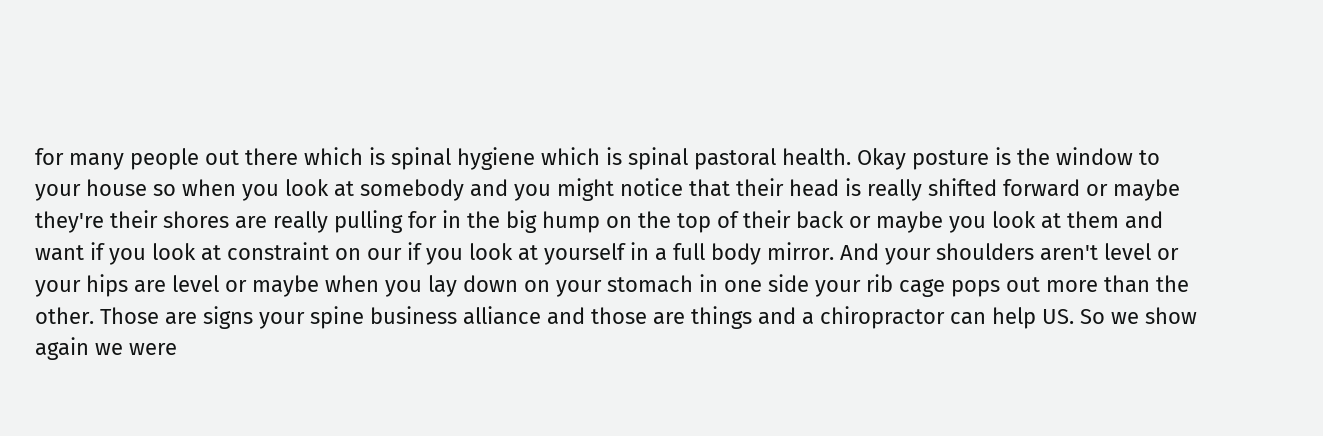for many people out there which is spinal hygiene which is spinal pastoral health. Okay posture is the window to your house so when you look at somebody and you might notice that their head is really shifted forward or maybe they're their shores are really pulling for in the big hump on the top of their back or maybe you look at them and want if you look at constraint on our if you look at yourself in a full body mirror. And your shoulders aren't level or your hips are level or maybe when you lay down on your stomach in one side your rib cage pops out more than the other. Those are signs your spine business alliance and those are things and a chiropractor can help US. So we show again we were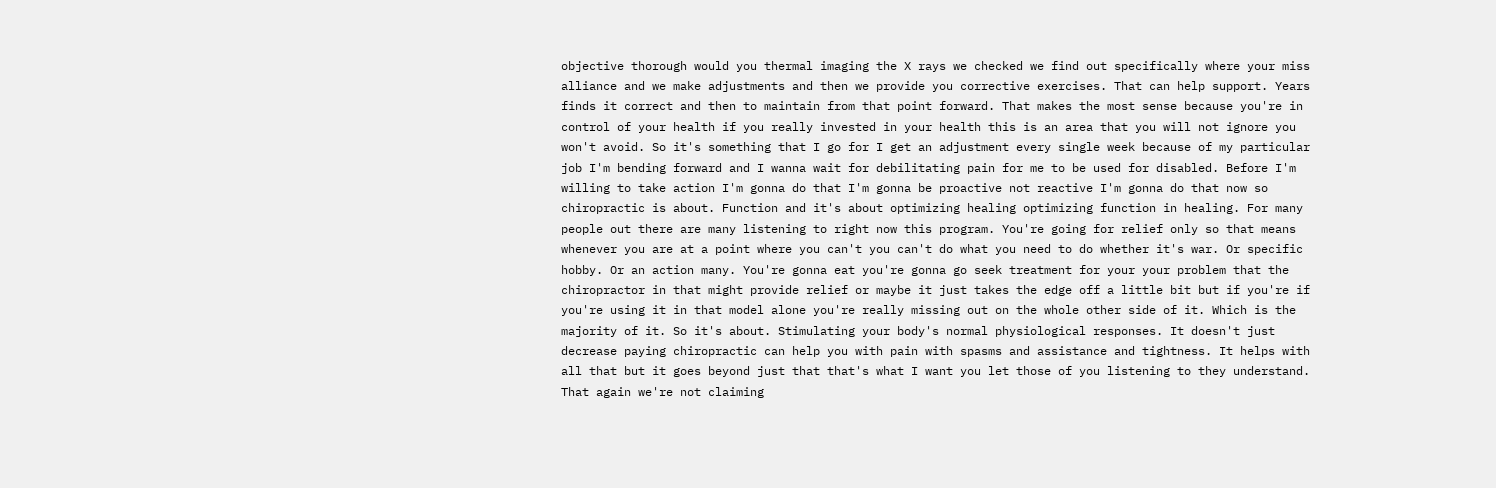objective thorough would you thermal imaging the X rays we checked we find out specifically where your miss alliance and we make adjustments and then we provide you corrective exercises. That can help support. Years finds it correct and then to maintain from that point forward. That makes the most sense because you're in control of your health if you really invested in your health this is an area that you will not ignore you won't avoid. So it's something that I go for I get an adjustment every single week because of my particular job I'm bending forward and I wanna wait for debilitating pain for me to be used for disabled. Before I'm willing to take action I'm gonna do that I'm gonna be proactive not reactive I'm gonna do that now so chiropractic is about. Function and it's about optimizing healing optimizing function in healing. For many people out there are many listening to right now this program. You're going for relief only so that means whenever you are at a point where you can't you can't do what you need to do whether it's war. Or specific hobby. Or an action many. You're gonna eat you're gonna go seek treatment for your your problem that the chiropractor in that might provide relief or maybe it just takes the edge off a little bit but if you're if you're using it in that model alone you're really missing out on the whole other side of it. Which is the majority of it. So it's about. Stimulating your body's normal physiological responses. It doesn't just decrease paying chiropractic can help you with pain with spasms and assistance and tightness. It helps with all that but it goes beyond just that that's what I want you let those of you listening to they understand. That again we're not claiming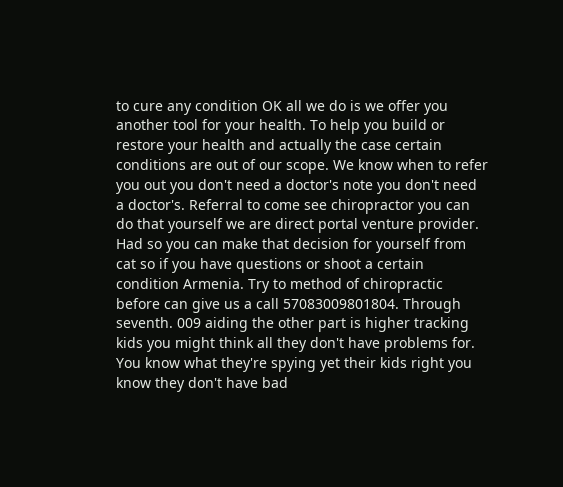to cure any condition OK all we do is we offer you another tool for your health. To help you build or restore your health and actually the case certain conditions are out of our scope. We know when to refer you out you don't need a doctor's note you don't need a doctor's. Referral to come see chiropractor you can do that yourself we are direct portal venture provider. Had so you can make that decision for yourself from cat so if you have questions or shoot a certain condition Armenia. Try to method of chiropractic before can give us a call 57083009801804. Through seventh. 009 aiding the other part is higher tracking kids you might think all they don't have problems for. You know what they're spying yet their kids right you know they don't have bad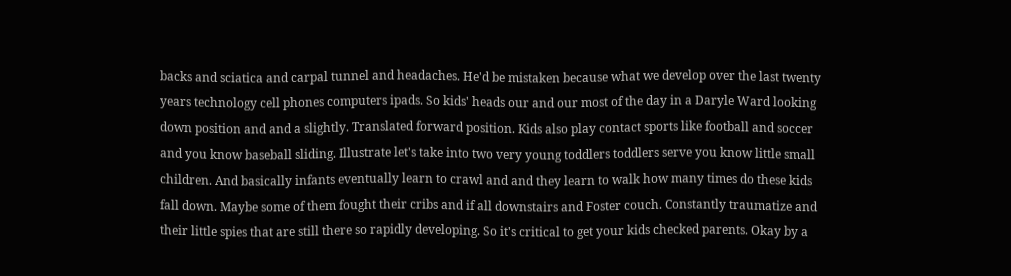backs and sciatica and carpal tunnel and headaches. He'd be mistaken because what we develop over the last twenty years technology cell phones computers ipads. So kids' heads our and our most of the day in a Daryle Ward looking down position and and a slightly. Translated forward position. Kids also play contact sports like football and soccer and you know baseball sliding. Illustrate let's take into two very young toddlers toddlers serve you know little small children. And basically infants eventually learn to crawl and and they learn to walk how many times do these kids fall down. Maybe some of them fought their cribs and if all downstairs and Foster couch. Constantly traumatize and their little spies that are still there so rapidly developing. So it's critical to get your kids checked parents. Okay by a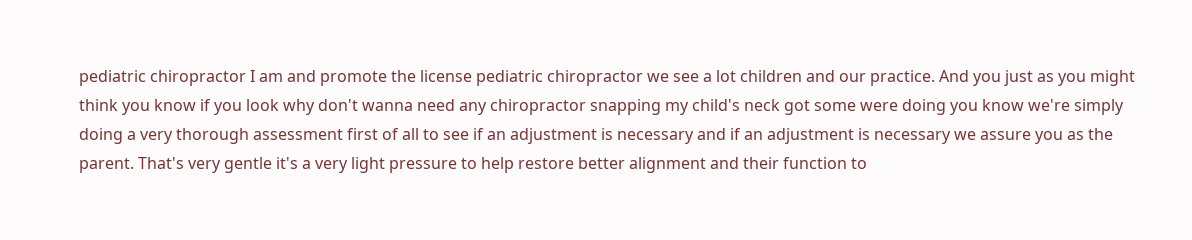pediatric chiropractor I am and promote the license pediatric chiropractor we see a lot children and our practice. And you just as you might think you know if you look why don't wanna need any chiropractor snapping my child's neck got some were doing you know we're simply doing a very thorough assessment first of all to see if an adjustment is necessary and if an adjustment is necessary we assure you as the parent. That's very gentle it's a very light pressure to help restore better alignment and their function to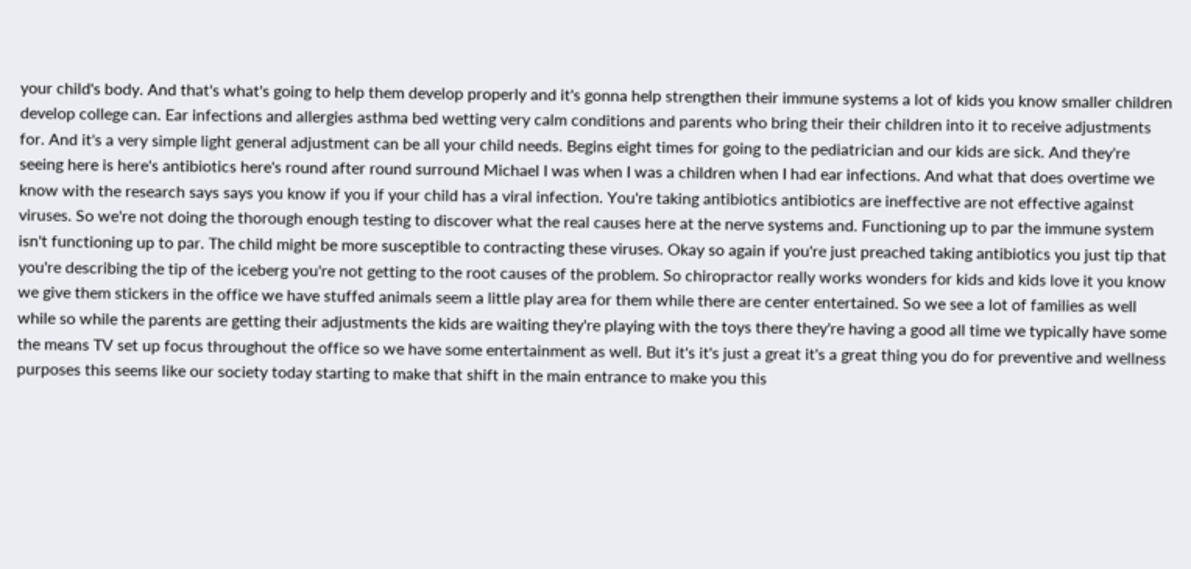your child's body. And that's what's going to help them develop properly and it's gonna help strengthen their immune systems a lot of kids you know smaller children develop college can. Ear infections and allergies asthma bed wetting very calm conditions and parents who bring their their children into it to receive adjustments for. And it's a very simple light general adjustment can be all your child needs. Begins eight times for going to the pediatrician and our kids are sick. And they're seeing here is here's antibiotics here's round after round surround Michael I was when I was a children when I had ear infections. And what that does overtime we know with the research says says you know if you if your child has a viral infection. You're taking antibiotics antibiotics are ineffective are not effective against viruses. So we're not doing the thorough enough testing to discover what the real causes here at the nerve systems and. Functioning up to par the immune system isn't functioning up to par. The child might be more susceptible to contracting these viruses. Okay so again if you're just preached taking antibiotics you just tip that you're describing the tip of the iceberg you're not getting to the root causes of the problem. So chiropractor really works wonders for kids and kids love it you know we give them stickers in the office we have stuffed animals seem a little play area for them while there are center entertained. So we see a lot of families as well while so while the parents are getting their adjustments the kids are waiting they're playing with the toys there they're having a good all time we typically have some the means TV set up focus throughout the office so we have some entertainment as well. But it's it's just a great it's a great thing you do for preventive and wellness purposes this seems like our society today starting to make that shift in the main entrance to make you this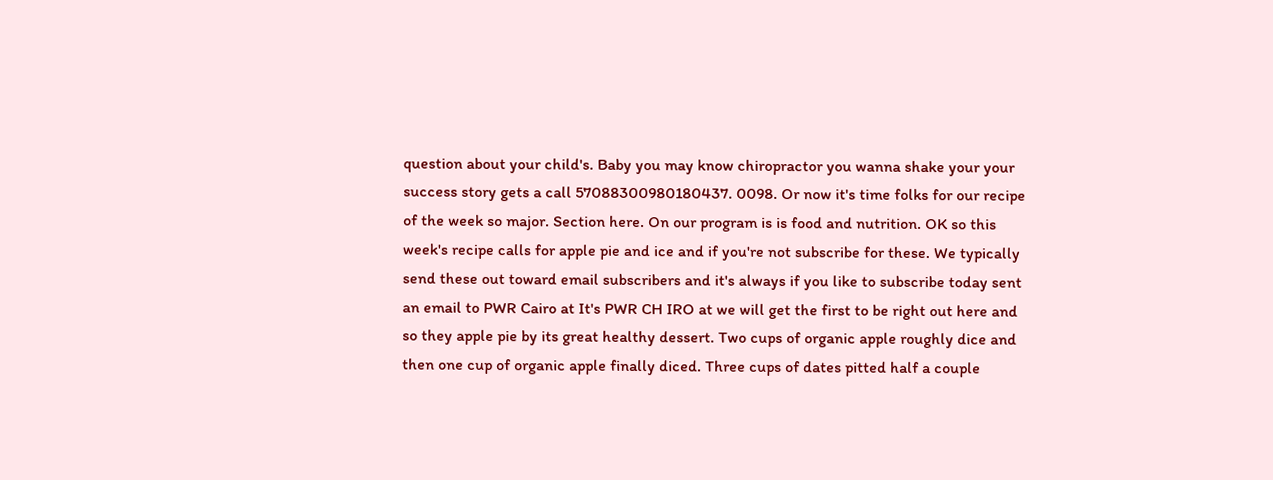question about your child's. Baby you may know chiropractor you wanna shake your your success story gets a call 57088300980180437. 0098. Or now it's time folks for our recipe of the week so major. Section here. On our program is is food and nutrition. OK so this week's recipe calls for apple pie and ice and if you're not subscribe for these. We typically send these out toward email subscribers and it's always if you like to subscribe today sent an email to PWR Cairo at It's PWR CH IRO at we will get the first to be right out here and so they apple pie by its great healthy dessert. Two cups of organic apple roughly dice and then one cup of organic apple finally diced. Three cups of dates pitted half a couple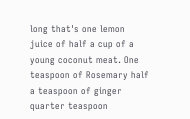long that's one lemon juice of half a cup of a young coconut meat. One teaspoon of Rosemary half a teaspoon of ginger quarter teaspoon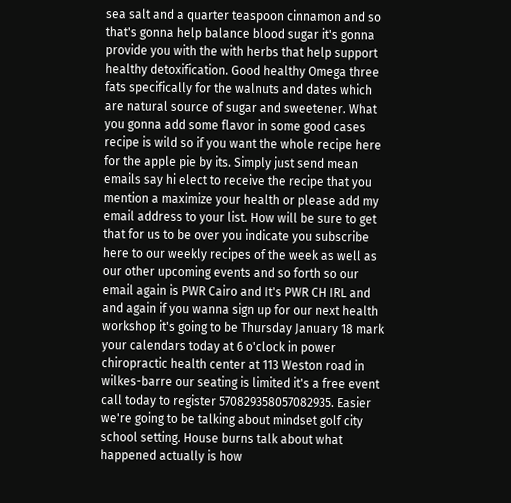sea salt and a quarter teaspoon cinnamon and so that's gonna help balance blood sugar it's gonna provide you with the with herbs that help support healthy detoxification. Good healthy Omega three fats specifically for the walnuts and dates which are natural source of sugar and sweetener. What you gonna add some flavor in some good cases recipe is wild so if you want the whole recipe here for the apple pie by its. Simply just send mean emails say hi elect to receive the recipe that you mention a maximize your health or please add my email address to your list. How will be sure to get that for us to be over you indicate you subscribe here to our weekly recipes of the week as well as our other upcoming events and so forth so our email again is PWR Cairo and It's PWR CH IRL and and again if you wanna sign up for our next health workshop it's going to be Thursday January 18 mark your calendars today at 6 o'clock in power chiropractic health center at 113 Weston road in wilkes-barre our seating is limited it's a free event call today to register 570829358057082935. Easier we're going to be talking about mindset golf city school setting. House burns talk about what happened actually is how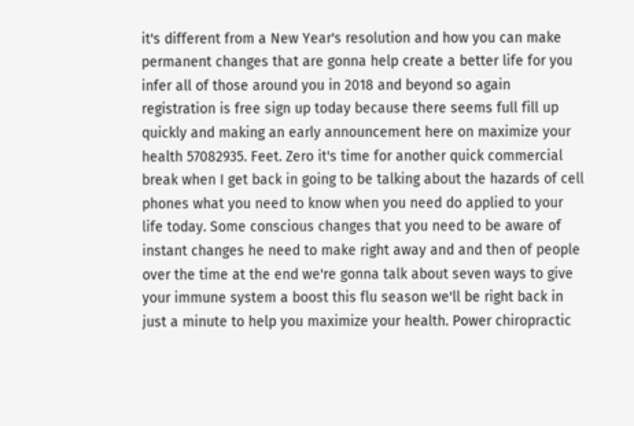it's different from a New Year's resolution and how you can make permanent changes that are gonna help create a better life for you infer all of those around you in 2018 and beyond so again registration is free sign up today because there seems full fill up quickly and making an early announcement here on maximize your health 57082935. Feet. Zero it's time for another quick commercial break when I get back in going to be talking about the hazards of cell phones what you need to know when you need do applied to your life today. Some conscious changes that you need to be aware of instant changes he need to make right away and and then of people over the time at the end we're gonna talk about seven ways to give your immune system a boost this flu season we'll be right back in just a minute to help you maximize your health. Power chiropractic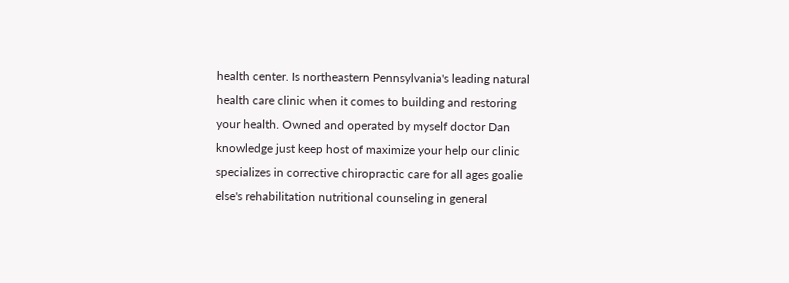health center. Is northeastern Pennsylvania's leading natural health care clinic when it comes to building and restoring your health. Owned and operated by myself doctor Dan knowledge just keep host of maximize your help our clinic specializes in corrective chiropractic care for all ages goalie else's rehabilitation nutritional counseling in general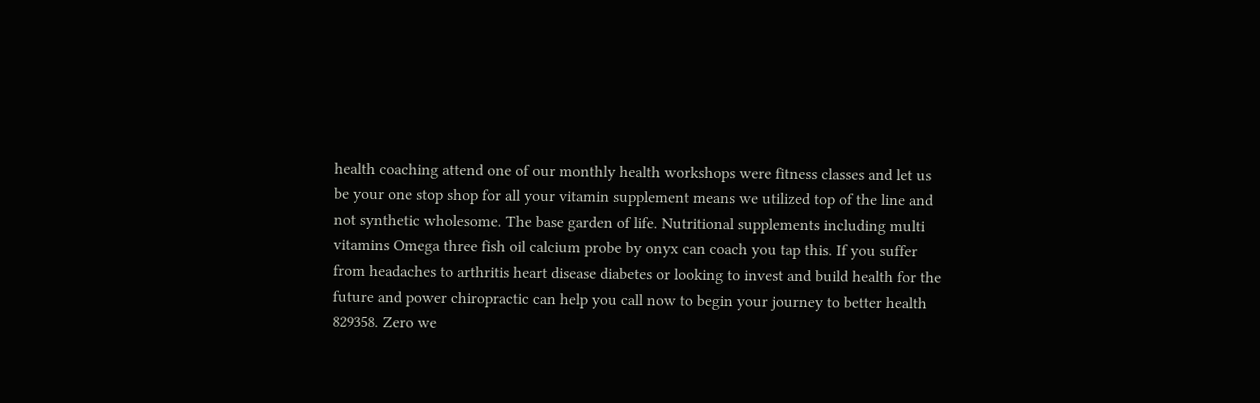health coaching attend one of our monthly health workshops were fitness classes and let us be your one stop shop for all your vitamin supplement means we utilized top of the line and not synthetic wholesome. The base garden of life. Nutritional supplements including multi vitamins Omega three fish oil calcium probe by onyx can coach you tap this. If you suffer from headaches to arthritis heart disease diabetes or looking to invest and build health for the future and power chiropractic can help you call now to begin your journey to better health 829358. Zero we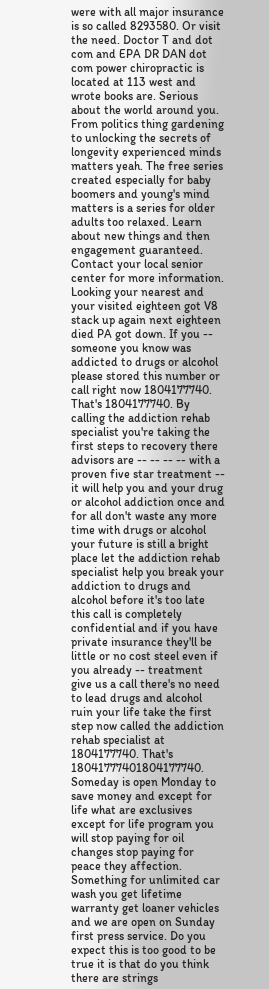were with all major insurance is so called 8293580. Or visit the need. Doctor T and dot com and EPA DR DAN dot com power chiropractic is located at 113 west and wrote books are. Serious about the world around you. From politics thing gardening to unlocking the secrets of longevity experienced minds matters yeah. The free series created especially for baby boomers and young's mind matters is a series for older adults too relaxed. Learn about new things and then engagement guaranteed. Contact your local senior center for more information. Looking your nearest and your visited eighteen got V8 stack up again next eighteen died PA got down. If you -- someone you know was addicted to drugs or alcohol please stored this number or call right now 1804177740. That's 1804177740. By calling the addiction rehab specialist you're taking the first steps to recovery there advisors are -- -- -- -- with a proven five star treatment -- it will help you and your drug or alcohol addiction once and for all don't waste any more time with drugs or alcohol your future is still a bright place let the addiction rehab specialist help you break your addiction to drugs and alcohol before it's too late this call is completely confidential and if you have private insurance they'll be little or no cost steel even if you already -- treatment give us a call there's no need to lead drugs and alcohol ruin your life take the first step now called the addiction rehab specialist at 1804177740. That's 18041777401804177740. Someday is open Monday to save money and except for life what are exclusives except for life program you will stop paying for oil changes stop paying for peace they affection. Something for unlimited car wash you get lifetime warranty get loaner vehicles and we are open on Sunday first press service. Do you expect this is too good to be true it is that do you think there are strings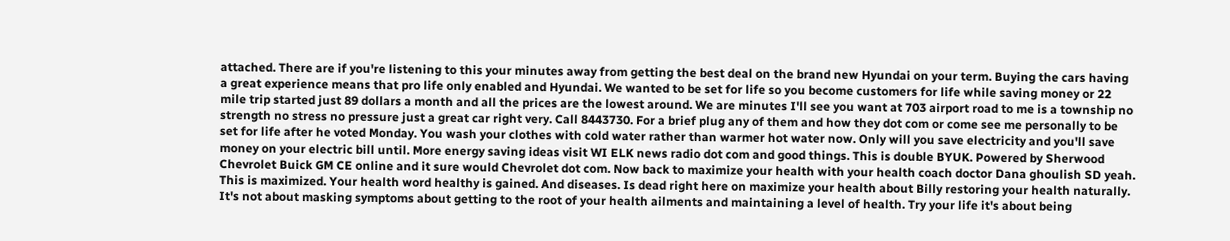attached. There are if you're listening to this your minutes away from getting the best deal on the brand new Hyundai on your term. Buying the cars having a great experience means that pro life only enabled and Hyundai. We wanted to be set for life so you become customers for life while saving money or 22 mile trip started just 89 dollars a month and all the prices are the lowest around. We are minutes I'll see you want at 703 airport road to me is a township no strength no stress no pressure just a great car right very. Call 8443730. For a brief plug any of them and how they dot com or come see me personally to be set for life after he voted Monday. You wash your clothes with cold water rather than warmer hot water now. Only will you save electricity and you'll save money on your electric bill until. More energy saving ideas visit WI ELK news radio dot com and good things. This is double BYUK. Powered by Sherwood Chevrolet Buick GM CE online and it sure would Chevrolet dot com. Now back to maximize your health with your health coach doctor Dana ghoulish SD yeah. This is maximized. Your health word healthy is gained. And diseases. Is dead right here on maximize your health about Billy restoring your health naturally. It's not about masking symptoms about getting to the root of your health ailments and maintaining a level of health. Try your life it's about being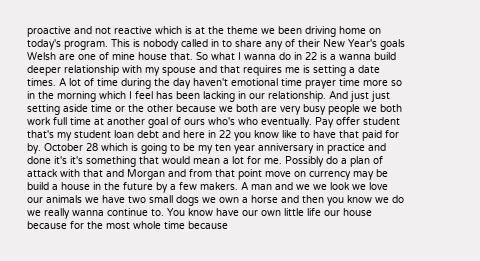proactive and not reactive which is at the theme we been driving home on today's program. This is nobody called in to share any of their New Year's goals Welsh are one of mine house that. So what I wanna do in 22 is a wanna build deeper relationship with my spouse and that requires me is setting a date times. A lot of time during the day haven't emotional time prayer time more so in the morning which I feel has been lacking in our relationship. And just just setting aside time or the other because we both are very busy people we both work full time at another goal of ours who's who eventually. Pay offer student that's my student loan debt and here in 22 you know like to have that paid for by. October 28 which is going to be my ten year anniversary in practice and done it's it's something that would mean a lot for me. Possibly do a plan of attack with that and Morgan and from that point move on currency may be build a house in the future by a few makers. A man and we we look we love our animals we have two small dogs we own a horse and then you know we do we really wanna continue to. You know have our own little life our house because for the most whole time because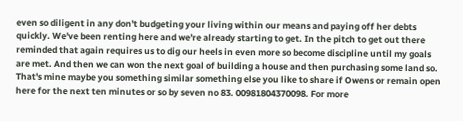even so diligent in any don't budgeting your living within our means and paying off her debts quickly. We've been renting here and we're already starting to get. In the pitch to get out there reminded that again requires us to dig our heels in even more so become discipline until my goals are met. And then we can won the next goal of building a house and then purchasing some land so. That's mine maybe you something similar something else you like to share if Owens or remain open here for the next ten minutes or so by seven no 83. 00981804370098. For more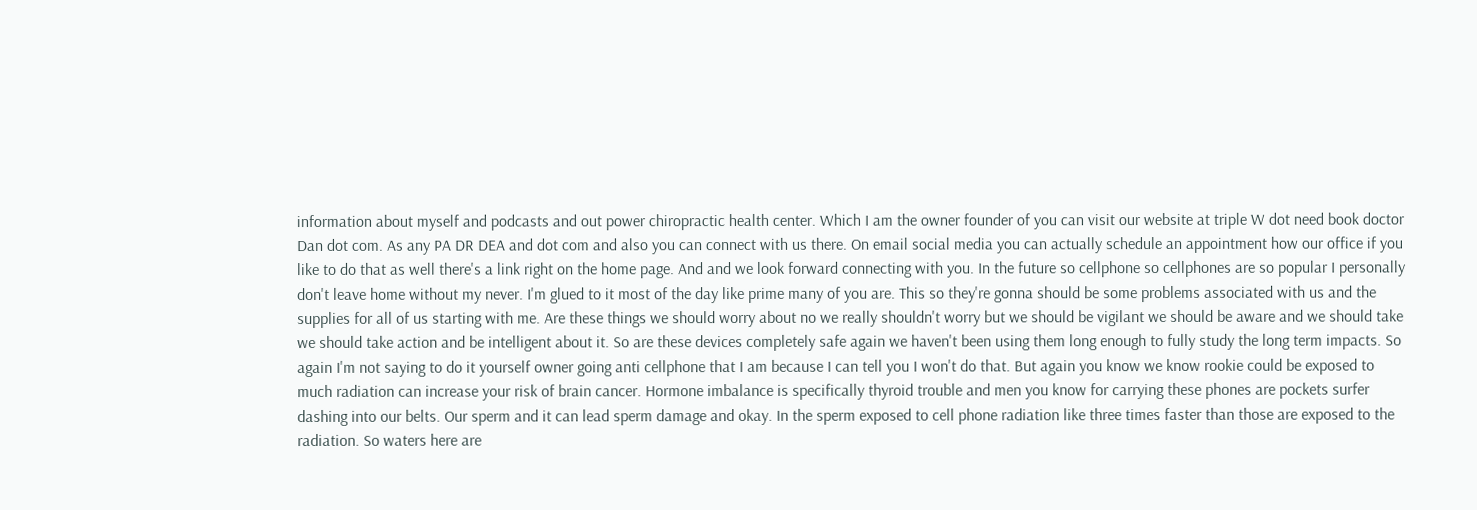information about myself and podcasts and out power chiropractic health center. Which I am the owner founder of you can visit our website at triple W dot need book doctor Dan dot com. As any PA DR DEA and dot com and also you can connect with us there. On email social media you can actually schedule an appointment how our office if you like to do that as well there's a link right on the home page. And and we look forward connecting with you. In the future so cellphone so cellphones are so popular I personally don't leave home without my never. I'm glued to it most of the day like prime many of you are. This so they're gonna should be some problems associated with us and the supplies for all of us starting with me. Are these things we should worry about no we really shouldn't worry but we should be vigilant we should be aware and we should take we should take action and be intelligent about it. So are these devices completely safe again we haven't been using them long enough to fully study the long term impacts. So again I'm not saying to do it yourself owner going anti cellphone that I am because I can tell you I won't do that. But again you know we know rookie could be exposed to much radiation can increase your risk of brain cancer. Hormone imbalance is specifically thyroid trouble and men you know for carrying these phones are pockets surfer dashing into our belts. Our sperm and it can lead sperm damage and okay. In the sperm exposed to cell phone radiation like three times faster than those are exposed to the radiation. So waters here are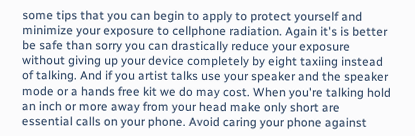some tips that you can begin to apply to protect yourself and minimize your exposure to cellphone radiation. Again it's is better be safe than sorry you can drastically reduce your exposure without giving up your device completely by eight taxiing instead of talking. And if you artist talks use your speaker and the speaker mode or a hands free kit we do may cost. When you're talking hold an inch or more away from your head make only short are essential calls on your phone. Avoid caring your phone against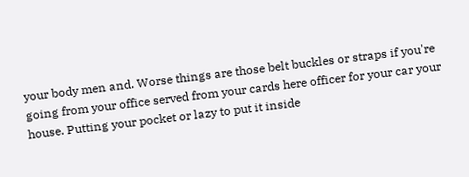your body men and. Worse things are those belt buckles or straps if you're going from your office served from your cards here officer for your car your house. Putting your pocket or lazy to put it inside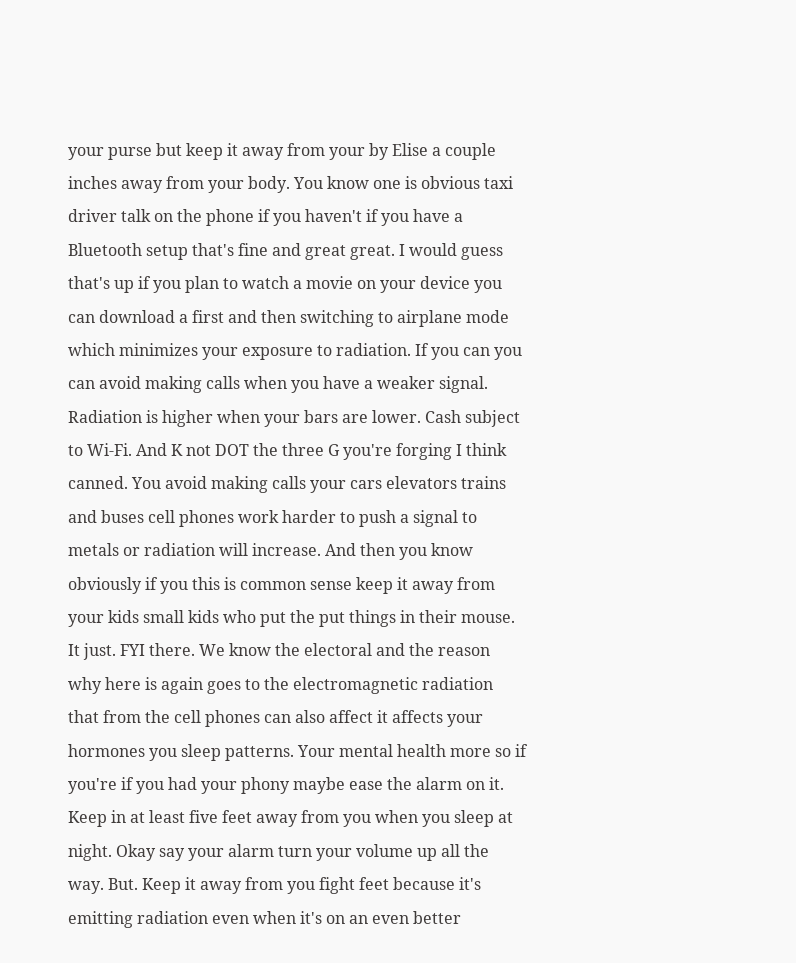your purse but keep it away from your by Elise a couple inches away from your body. You know one is obvious taxi driver talk on the phone if you haven't if you have a Bluetooth setup that's fine and great great. I would guess that's up if you plan to watch a movie on your device you can download a first and then switching to airplane mode which minimizes your exposure to radiation. If you can you can avoid making calls when you have a weaker signal. Radiation is higher when your bars are lower. Cash subject to Wi-Fi. And K not DOT the three G you're forging I think canned. You avoid making calls your cars elevators trains and buses cell phones work harder to push a signal to metals or radiation will increase. And then you know obviously if you this is common sense keep it away from your kids small kids who put the put things in their mouse. It just. FYI there. We know the electoral and the reason why here is again goes to the electromagnetic radiation that from the cell phones can also affect it affects your hormones you sleep patterns. Your mental health more so if you're if you had your phony maybe ease the alarm on it. Keep in at least five feet away from you when you sleep at night. Okay say your alarm turn your volume up all the way. But. Keep it away from you fight feet because it's emitting radiation even when it's on an even better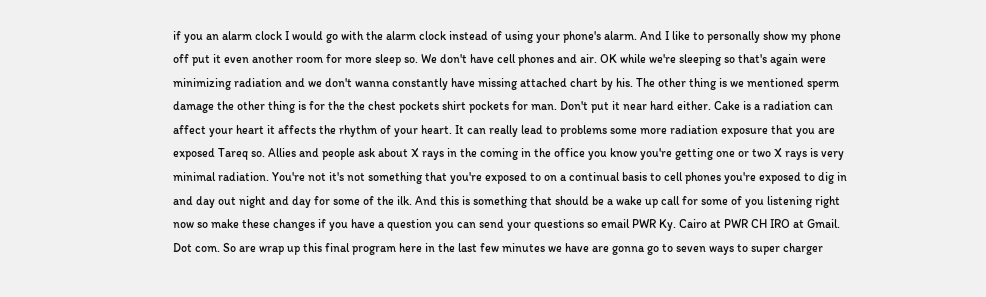if you an alarm clock I would go with the alarm clock instead of using your phone's alarm. And I like to personally show my phone off put it even another room for more sleep so. We don't have cell phones and air. OK while we're sleeping so that's again were minimizing radiation and we don't wanna constantly have missing attached chart by his. The other thing is we mentioned sperm damage the other thing is for the the chest pockets shirt pockets for man. Don't put it near hard either. Cake is a radiation can affect your heart it affects the rhythm of your heart. It can really lead to problems some more radiation exposure that you are exposed Tareq so. Allies and people ask about X rays in the coming in the office you know you're getting one or two X rays is very minimal radiation. You're not it's not something that you're exposed to on a continual basis to cell phones you're exposed to dig in and day out night and day for some of the ilk. And this is something that should be a wake up call for some of you listening right now so make these changes if you have a question you can send your questions so email PWR Ky. Cairo at PWR CH IRO at Gmail. Dot com. So are wrap up this final program here in the last few minutes we have are gonna go to seven ways to super charger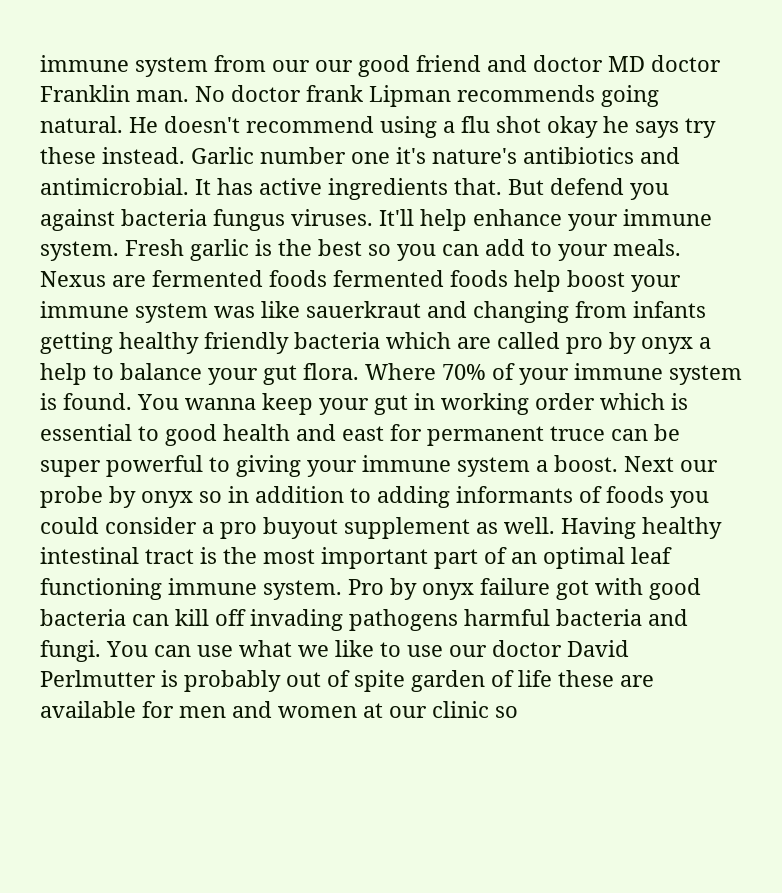immune system from our our good friend and doctor MD doctor Franklin man. No doctor frank Lipman recommends going natural. He doesn't recommend using a flu shot okay he says try these instead. Garlic number one it's nature's antibiotics and antimicrobial. It has active ingredients that. But defend you against bacteria fungus viruses. It'll help enhance your immune system. Fresh garlic is the best so you can add to your meals. Nexus are fermented foods fermented foods help boost your immune system was like sauerkraut and changing from infants getting healthy friendly bacteria which are called pro by onyx a help to balance your gut flora. Where 70% of your immune system is found. You wanna keep your gut in working order which is essential to good health and east for permanent truce can be super powerful to giving your immune system a boost. Next our probe by onyx so in addition to adding informants of foods you could consider a pro buyout supplement as well. Having healthy intestinal tract is the most important part of an optimal leaf functioning immune system. Pro by onyx failure got with good bacteria can kill off invading pathogens harmful bacteria and fungi. You can use what we like to use our doctor David Perlmutter is probably out of spite garden of life these are available for men and women at our clinic so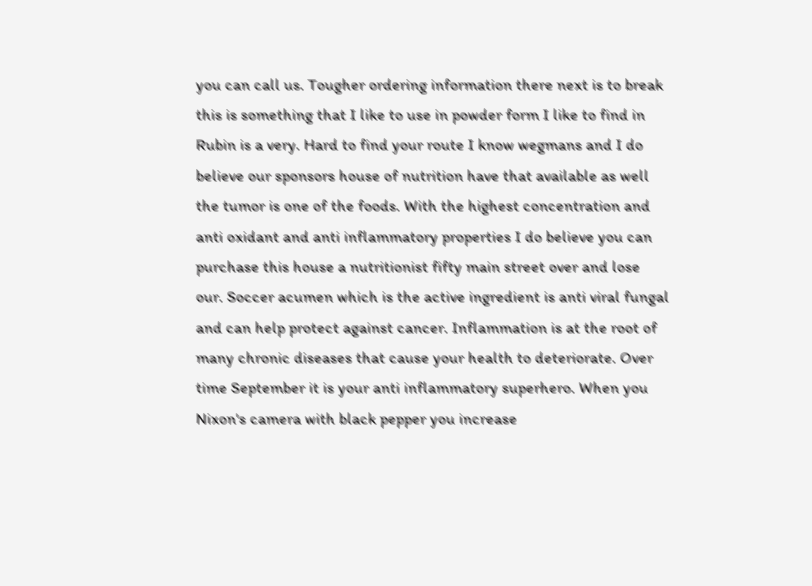you can call us. Tougher ordering information there next is to break this is something that I like to use in powder form I like to find in Rubin is a very. Hard to find your route I know wegmans and I do believe our sponsors house of nutrition have that available as well the tumor is one of the foods. With the highest concentration and anti oxidant and anti inflammatory properties I do believe you can purchase this house a nutritionist fifty main street over and lose our. Soccer acumen which is the active ingredient is anti viral fungal and can help protect against cancer. Inflammation is at the root of many chronic diseases that cause your health to deteriorate. Over time September it is your anti inflammatory superhero. When you Nixon's camera with black pepper you increase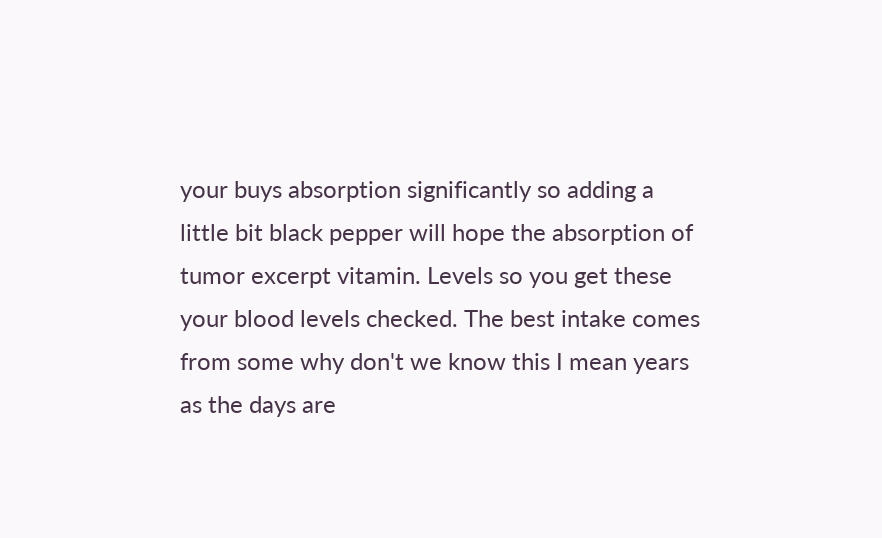your buys absorption significantly so adding a little bit black pepper will hope the absorption of tumor excerpt vitamin. Levels so you get these your blood levels checked. The best intake comes from some why don't we know this I mean years as the days are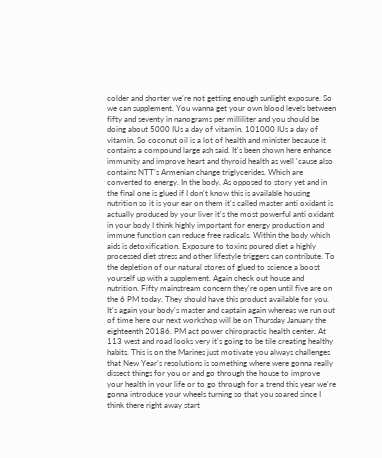colder and shorter we're not getting enough sunlight exposure. So we can supplement. You wanna get your own blood levels between fifty and seventy in nanograms per milliliter and you should be doing about 5000 IUs a day of vitamin. 101000 IUs a day of vitamin. So coconut oil is a lot of health and minister because it contains a compound large ash said. It's been shown here enhance immunity and improve heart and thyroid health as well 'cause also contains NTT's Armenian change triglycerides. Which are converted to energy. In the body. As opposed to story yet and in the final one is glued if I don't know this is available housing nutrition so it is your ear on them it's called master anti oxidant is actually produced by your liver it's the most powerful anti oxidant in your body I think highly important for energy production and immune function can reduce free radicals. Within the body which aids is detoxification. Exposure to toxins poured diet a highly processed diet stress and other lifestyle triggers can contribute. To the depletion of our natural stores of glued to science a boost yourself up with a supplement. Again check out house and nutrition. Fifty mainstream concern they're open until five are on the 6 PM today. They should have this product available for you. It's again your body's master and captain again whereas we run out of time here our next workshop will be on Thursday January the eighteenth 20186. PM act power chiropractic health center. At 113 west and road looks very it's going to be tile creating healthy habits. This is on the Marines just motivate you always challenges that New Year's resolutions is something where were gonna really dissect things for you or and go through the house to improve your health in your life or to go through for a trend this year we're gonna introduce your wheels turning so that you soared since I think there right away start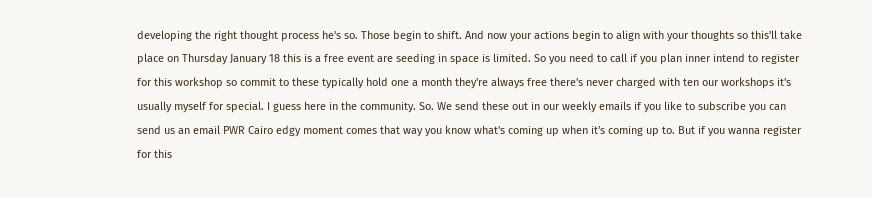developing the right thought process he's so. Those begin to shift. And now your actions begin to align with your thoughts so this'll take place on Thursday January 18 this is a free event are seeding in space is limited. So you need to call if you plan inner intend to register for this workshop so commit to these typically hold one a month they're always free there's never charged with ten our workshops it's usually myself for special. I guess here in the community. So. We send these out in our weekly emails if you like to subscribe you can send us an email PWR Cairo edgy moment comes that way you know what's coming up when it's coming up to. But if you wanna register for this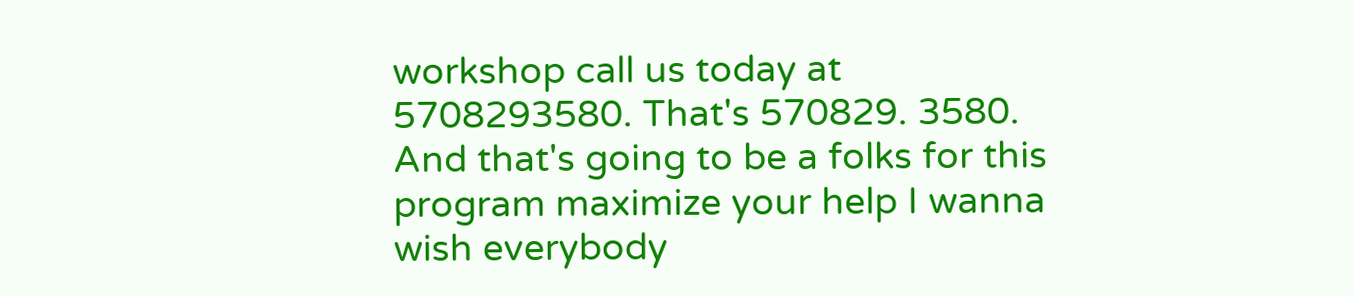workshop call us today at 5708293580. That's 570829. 3580. And that's going to be a folks for this program maximize your help I wanna wish everybody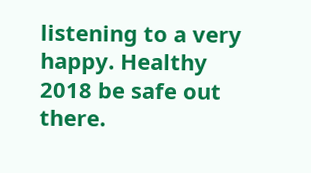listening to a very happy. Healthy 2018 be safe out there.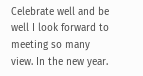Celebrate well and be well I look forward to meeting so many view. In the new year.